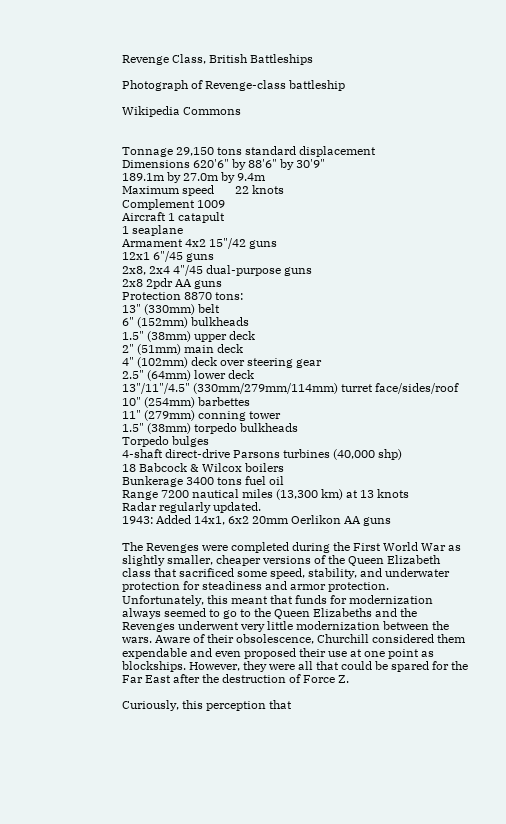Revenge Class, British Battleships

Photograph of Revenge-class battleship

Wikipedia Commons


Tonnage 29,150 tons standard displacement
Dimensions 620'6" by 88'6" by 30'9"
189.1m by 27.0m by 9.4m
Maximum speed       22 knots
Complement 1009
Aircraft 1 catapult
1 seaplane
Armament 4x2 15"/42 guns
12x1 6"/45 guns
2x8, 2x4 4"/45 dual-purpose guns
2x8 2pdr AA guns
Protection 8870 tons:
13" (330mm) belt
6" (152mm) bulkheads
1.5" (38mm) upper deck
2" (51mm) main deck
4" (102mm) deck over steering gear
2.5" (64mm) lower deck
13"/11"/4.5" (330mm/279mm/114mm) turret face/sides/roof
10" (254mm) barbettes
11" (279mm) conning tower
1.5" (38mm) torpedo bulkheads
Torpedo bulges
4-shaft direct-drive Parsons turbines (40,000 shp)
18 Babcock & Wilcox boilers
Bunkerage 3400 tons fuel oil
Range 7200 nautical miles (13,300 km) at 13 knots
Radar regularly updated.
1943: Added 14x1, 6x2 20mm Oerlikon AA guns

The Revenges were completed during the First World War as slightly smaller, cheaper versions of the Queen Elizabeth class that sacrificed some speed, stability, and underwater protection for steadiness and armor protection. Unfortunately, this meant that funds for modernization always seemed to go to the Queen Elizabeths and the Revenges underwent very little modernization between the wars. Aware of their obsolescence, Churchill considered them expendable and even proposed their use at one point as blockships. However, they were all that could be spared for the Far East after the destruction of Force Z.

Curiously, this perception that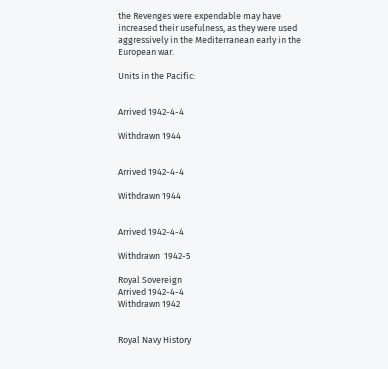the Revenges were expendable may have increased their usefulness, as they were used aggressively in the Mediterranean early in the European war.

Units in the Pacific:


Arrived 1942-4-4

Withdrawn 1944


Arrived 1942-4-4

Withdrawn 1944


Arrived 1942-4-4

Withdrawn  1942-5

Royal Sovereign
Arrived 1942-4-4
Withdrawn 1942


Royal Navy History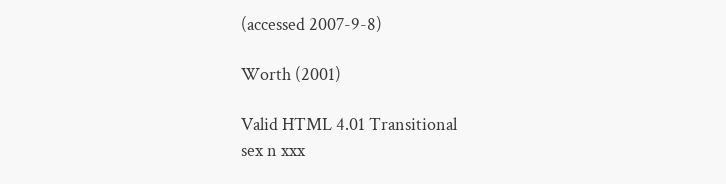(accessed 2007-9-8)

Worth (2001)

Valid HTML 4.01 Transitional
sex n xxx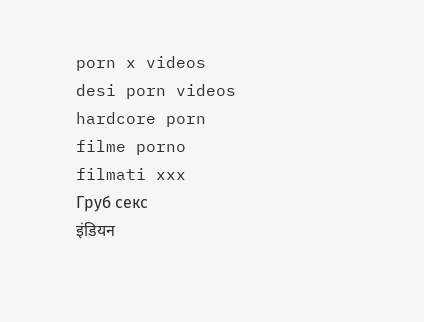porn x videos
desi porn videos
hardcore porn
filme porno
filmati xxx
Груб секс
इंडियन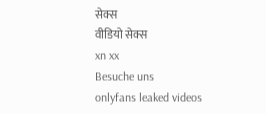सेक्स
वीडियो सेक्स
xn xx
Besuche uns
onlyfans leaked videos